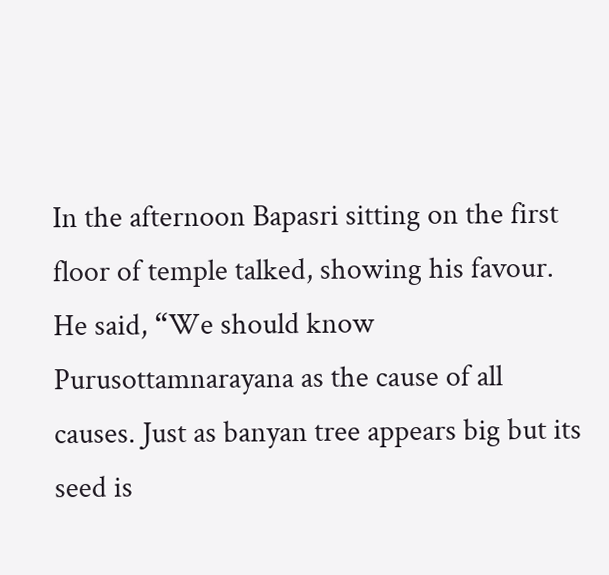In the afternoon Bapasri sitting on the first floor of temple talked, showing his favour. He said, “We should know Purusottamnarayana as the cause of all causes. Just as banyan tree appears big but its seed is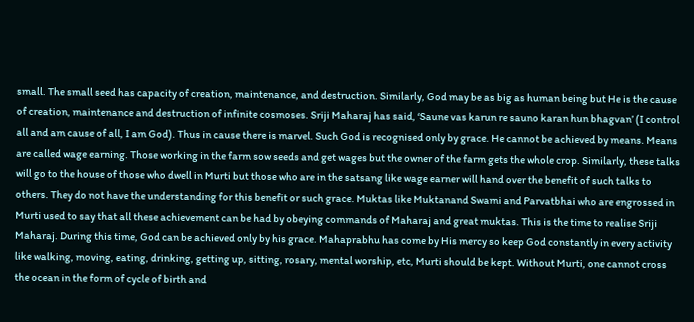small. The small seed has capacity of creation, maintenance, and destruction. Similarly, God may be as big as human being but He is the cause of creation, maintenance and destruction of infinite cosmoses. Sriji Maharaj has said, ‘Saune vas karun re sauno karan hun bhagvan’ (I control all and am cause of all, I am God). Thus in cause there is marvel. Such God is recognised only by grace. He cannot be achieved by means. Means are called wage earning. Those working in the farm sow seeds and get wages but the owner of the farm gets the whole crop. Similarly, these talks will go to the house of those who dwell in Murti but those who are in the satsang like wage earner will hand over the benefit of such talks to others. They do not have the understanding for this benefit or such grace. Muktas like Muktanand Swami and Parvatbhai who are engrossed in Murti used to say that all these achievement can be had by obeying commands of Maharaj and great muktas. This is the time to realise Sriji Maharaj. During this time, God can be achieved only by his grace. Mahaprabhu has come by His mercy so keep God constantly in every activity like walking, moving, eating, drinking, getting up, sitting, rosary, mental worship, etc, Murti should be kept. Without Murti, one cannot cross the ocean in the form of cycle of birth and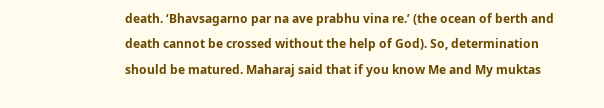death. ‘Bhavsagarno par na ave prabhu vina re.’ (the ocean of berth and death cannot be crossed without the help of God). So, determination should be matured. Maharaj said that if you know Me and My muktas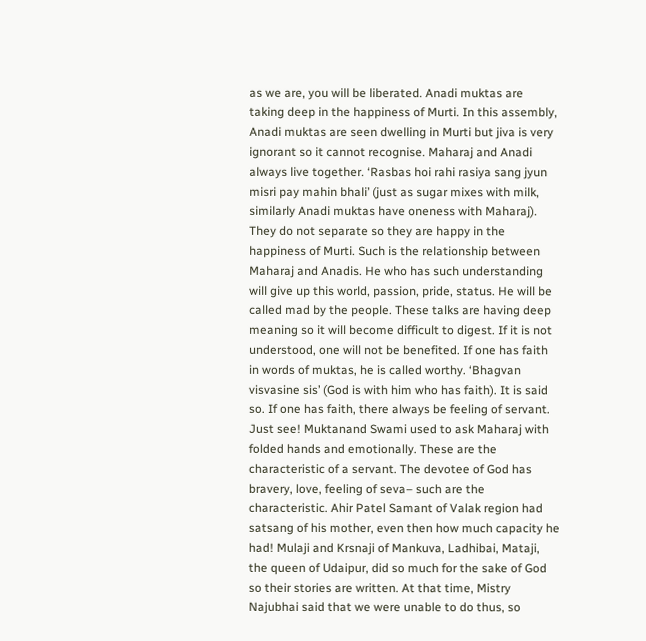as we are, you will be liberated. Anadi muktas are taking deep in the happiness of Murti. In this assembly, Anadi muktas are seen dwelling in Murti but jiva is very ignorant so it cannot recognise. Maharaj and Anadi always live together. ‘Rasbas hoi rahi rasiya sang jyun misri pay mahin bhali’ (just as sugar mixes with milk, similarly Anadi muktas have oneness with Maharaj). They do not separate so they are happy in the happiness of Murti. Such is the relationship between Maharaj and Anadis. He who has such understanding will give up this world, passion, pride, status. He will be called mad by the people. These talks are having deep meaning so it will become difficult to digest. If it is not understood, one will not be benefited. If one has faith in words of muktas, he is called worthy. ‘Bhagvan visvasine sis’ (God is with him who has faith). It is said so. If one has faith, there always be feeling of servant. Just see! Muktanand Swami used to ask Maharaj with folded hands and emotionally. These are the characteristic of a servant. The devotee of God has bravery, love, feeling of seva– such are the characteristic. Ahir Patel Samant of Valak region had satsang of his mother, even then how much capacity he had! Mulaji and Krsnaji of Mankuva, Ladhibai, Mataji, the queen of Udaipur, did so much for the sake of God so their stories are written. At that time, Mistry Najubhai said that we were unable to do thus, so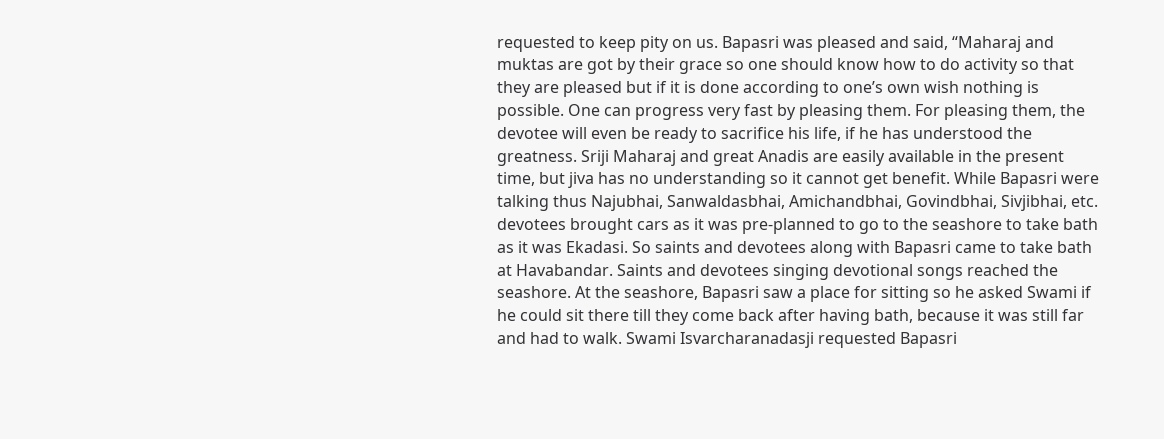requested to keep pity on us. Bapasri was pleased and said, “Maharaj and muktas are got by their grace so one should know how to do activity so that they are pleased but if it is done according to one’s own wish nothing is possible. One can progress very fast by pleasing them. For pleasing them, the devotee will even be ready to sacrifice his life, if he has understood the greatness. Sriji Maharaj and great Anadis are easily available in the present time, but jiva has no understanding so it cannot get benefit. While Bapasri were talking thus Najubhai, Sanwaldasbhai, Amichandbhai, Govindbhai, Sivjibhai, etc. devotees brought cars as it was pre-planned to go to the seashore to take bath as it was Ekadasi. So saints and devotees along with Bapasri came to take bath at Havabandar. Saints and devotees singing devotional songs reached the seashore. At the seashore, Bapasri saw a place for sitting so he asked Swami if he could sit there till they come back after having bath, because it was still far and had to walk. Swami Isvarcharanadasji requested Bapasri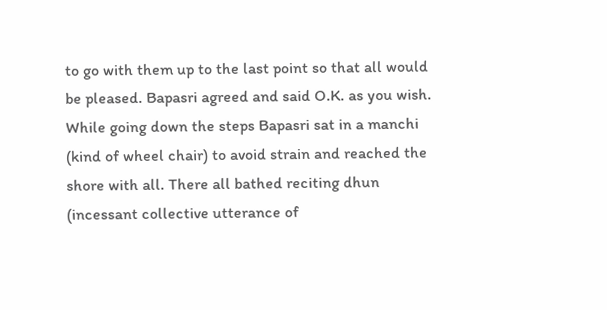to go with them up to the last point so that all would be pleased. Bapasri agreed and said O.K. as you wish. While going down the steps Bapasri sat in a manchi (kind of wheel chair) to avoid strain and reached the shore with all. There all bathed reciting dhun (incessant collective utterance of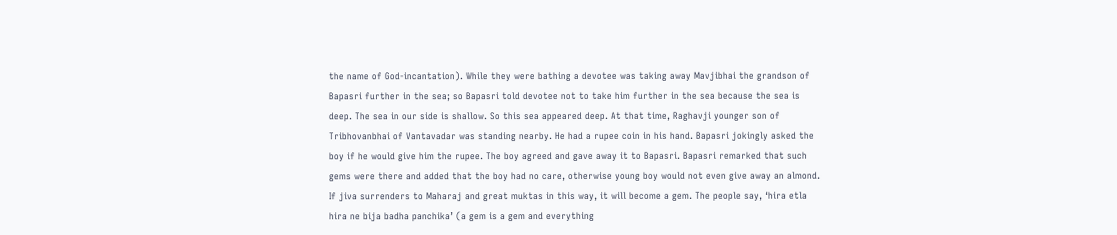the name of God-incantation). While they were bathing a devotee was taking away Mavjibhai the grandson of Bapasri further in the sea; so Bapasri told devotee not to take him further in the sea because the sea is deep. The sea in our side is shallow. So this sea appeared deep. At that time, Raghavji younger son of Tribhovanbhai of Vantavadar was standing nearby. He had a rupee coin in his hand. Bapasri jokingly asked the boy if he would give him the rupee. The boy agreed and gave away it to Bapasri. Bapasri remarked that such gems were there and added that the boy had no care, otherwise young boy would not even give away an almond. If jiva surrenders to Maharaj and great muktas in this way, it will become a gem. The people say, ‘hira etla hira ne bija badha panchika’ (a gem is a gem and everything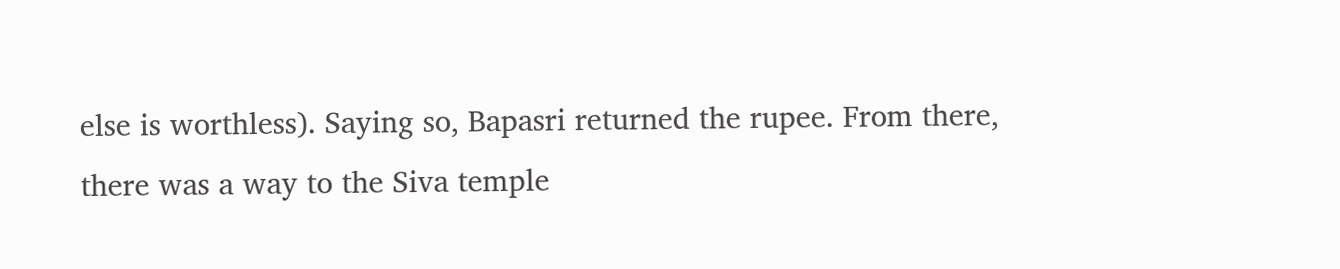else is worthless). Saying so, Bapasri returned the rupee. From there, there was a way to the Siva temple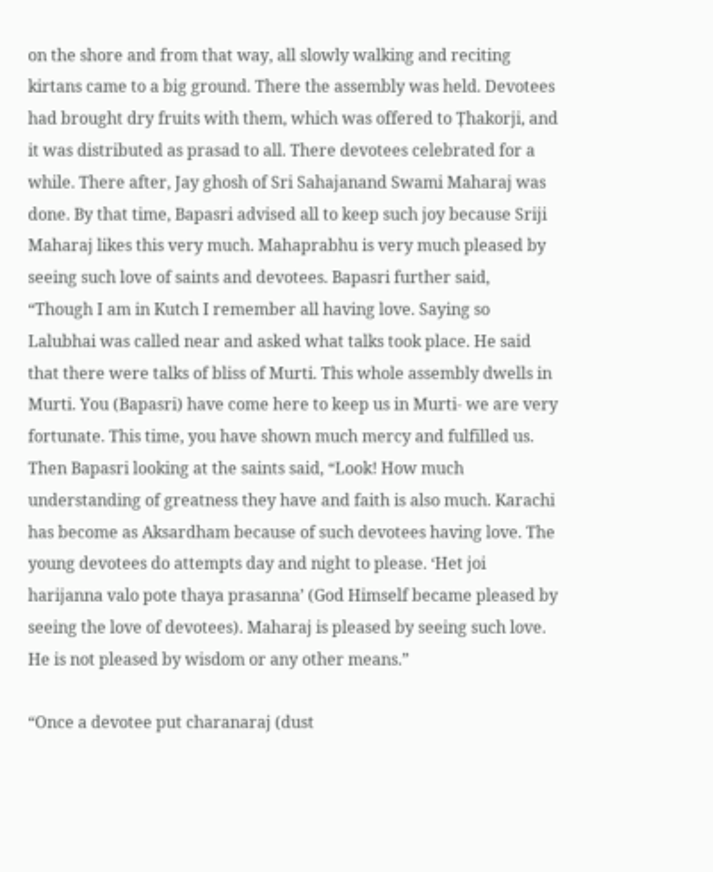on the shore and from that way, all slowly walking and reciting kirtans came to a big ground. There the assembly was held. Devotees had brought dry fruits with them, which was offered to Ṭhakorji, and it was distributed as prasad to all. There devotees celebrated for a while. There after, Jay ghosh of Sri Sahajanand Swami Maharaj was done. By that time, Bapasri advised all to keep such joy because Sriji Maharaj likes this very much. Mahaprabhu is very much pleased by seeing such love of saints and devotees. Bapasri further said, “Though I am in Kutch I remember all having love. Saying so Lalubhai was called near and asked what talks took place. He said that there were talks of bliss of Murti. This whole assembly dwells in Murti. You (Bapasri) have come here to keep us in Murti- we are very fortunate. This time, you have shown much mercy and fulfilled us. Then Bapasri looking at the saints said, “Look! How much understanding of greatness they have and faith is also much. Karachi has become as Aksardham because of such devotees having love. The young devotees do attempts day and night to please. ‘Het joi harijanna valo pote thaya prasanna’ (God Himself became pleased by seeing the love of devotees). Maharaj is pleased by seeing such love. He is not pleased by wisdom or any other means.”

“Once a devotee put charanaraj (dust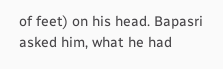of feet) on his head. Bapasri asked him, what he had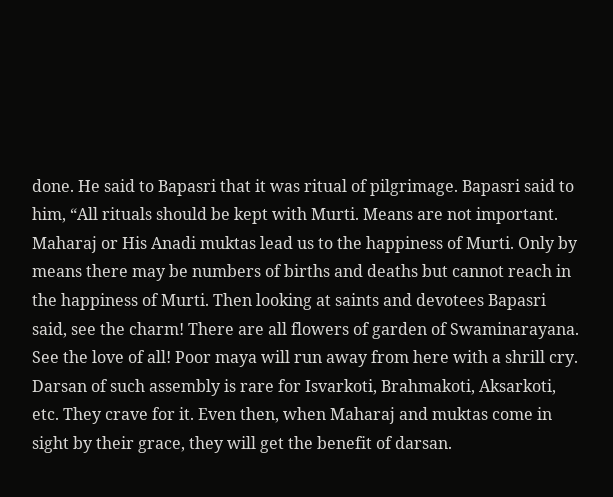done. He said to Bapasri that it was ritual of pilgrimage. Bapasri said to him, “All rituals should be kept with Murti. Means are not important. Maharaj or His Anadi muktas lead us to the happiness of Murti. Only by means there may be numbers of births and deaths but cannot reach in the happiness of Murti. Then looking at saints and devotees Bapasri said, see the charm! There are all flowers of garden of Swaminarayana. See the love of all! Poor maya will run away from here with a shrill cry. Darsan of such assembly is rare for Isvarkoti, Brahmakoti, Aksarkoti, etc. They crave for it. Even then, when Maharaj and muktas come in sight by their grace, they will get the benefit of darsan.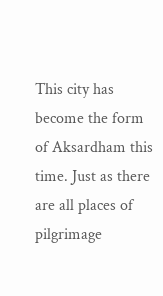This city has become the form of Aksardham this time. Just as there are all places of pilgrimage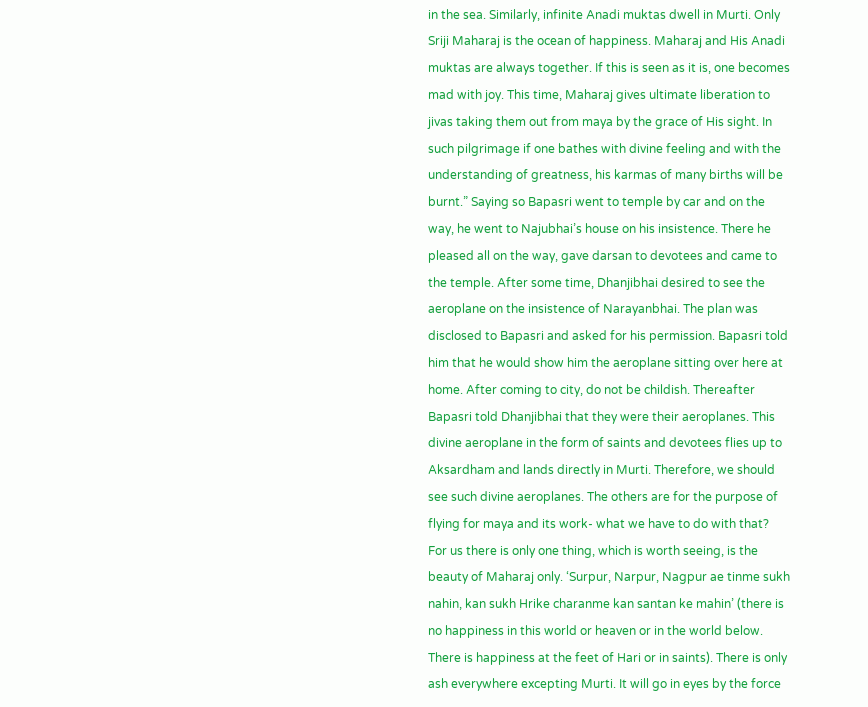in the sea. Similarly, infinite Anadi muktas dwell in Murti. Only Sriji Maharaj is the ocean of happiness. Maharaj and His Anadi muktas are always together. If this is seen as it is, one becomes mad with joy. This time, Maharaj gives ultimate liberation to jivas taking them out from maya by the grace of His sight. In such pilgrimage if one bathes with divine feeling and with the understanding of greatness, his karmas of many births will be burnt.” Saying so Bapasri went to temple by car and on the way, he went to Najubhai’s house on his insistence. There he pleased all on the way, gave darsan to devotees and came to the temple. After some time, Dhanjibhai desired to see the aeroplane on the insistence of Narayanbhai. The plan was disclosed to Bapasri and asked for his permission. Bapasri told him that he would show him the aeroplane sitting over here at home. After coming to city, do not be childish. Thereafter Bapasri told Dhanjibhai that they were their aeroplanes. This divine aeroplane in the form of saints and devotees flies up to Aksardham and lands directly in Murti. Therefore, we should see such divine aeroplanes. The others are for the purpose of flying for maya and its work- what we have to do with that? For us there is only one thing, which is worth seeing, is the beauty of Maharaj only. ‘Surpur, Narpur, Nagpur ae tinme sukh nahin, kan sukh Hrike charanme kan santan ke mahin’ (there is no happiness in this world or heaven or in the world below. There is happiness at the feet of Hari or in saints). There is only ash everywhere excepting Murti. It will go in eyes by the force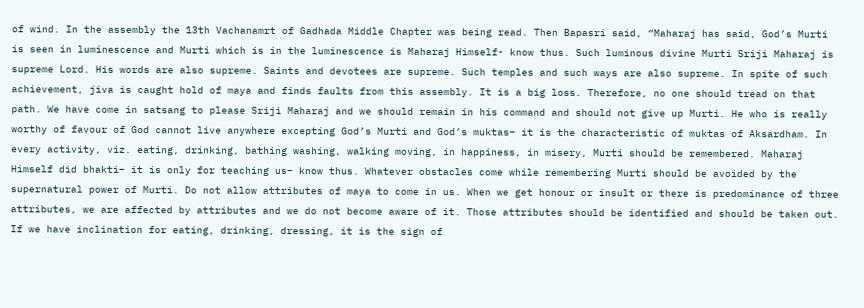of wind. In the assembly the 13th Vachanamrt of Gadhada Middle Chapter was being read. Then Bapasri said, “Maharaj has said, God’s Murti is seen in luminescence and Murti which is in the luminescence is Maharaj Himself- know thus. Such luminous divine Murti Sriji Maharaj is supreme Lord. His words are also supreme. Saints and devotees are supreme. Such temples and such ways are also supreme. In spite of such achievement, jiva is caught hold of maya and finds faults from this assembly. It is a big loss. Therefore, no one should tread on that path. We have come in satsang to please Sriji Maharaj and we should remain in his command and should not give up Murti. He who is really worthy of favour of God cannot live anywhere excepting God’s Murti and God’s muktas– it is the characteristic of muktas of Aksardham. In every activity, viz. eating, drinking, bathing washing, walking moving, in happiness, in misery, Murti should be remembered. Maharaj Himself did bhakti– it is only for teaching us– know thus. Whatever obstacles come while remembering Murti should be avoided by the supernatural power of Murti. Do not allow attributes of maya to come in us. When we get honour or insult or there is predominance of three attributes, we are affected by attributes and we do not become aware of it. Those attributes should be identified and should be taken out. If we have inclination for eating, drinking, dressing, it is the sign of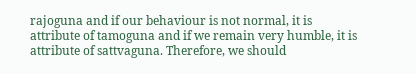rajoguna and if our behaviour is not normal, it is attribute of tamoguna and if we remain very humble, it is attribute of sattvaguna. Therefore, we should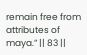remain free from attributes of maya.” || 83 ||